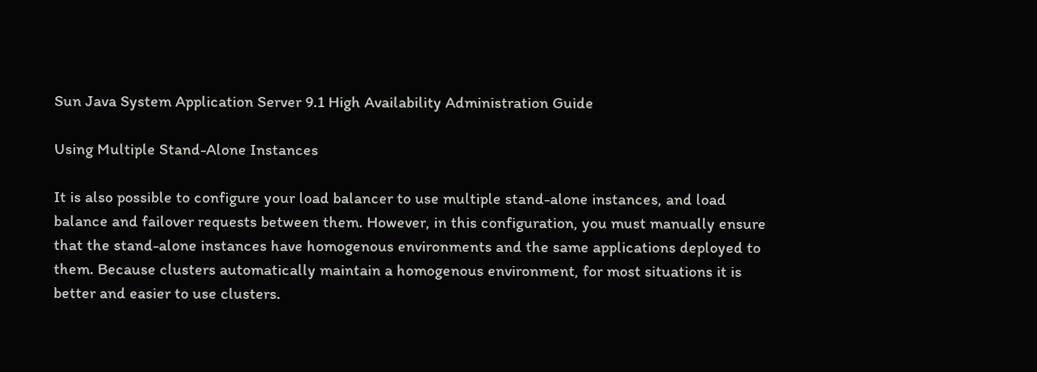Sun Java System Application Server 9.1 High Availability Administration Guide

Using Multiple Stand-Alone Instances

It is also possible to configure your load balancer to use multiple stand-alone instances, and load balance and failover requests between them. However, in this configuration, you must manually ensure that the stand-alone instances have homogenous environments and the same applications deployed to them. Because clusters automatically maintain a homogenous environment, for most situations it is better and easier to use clusters.